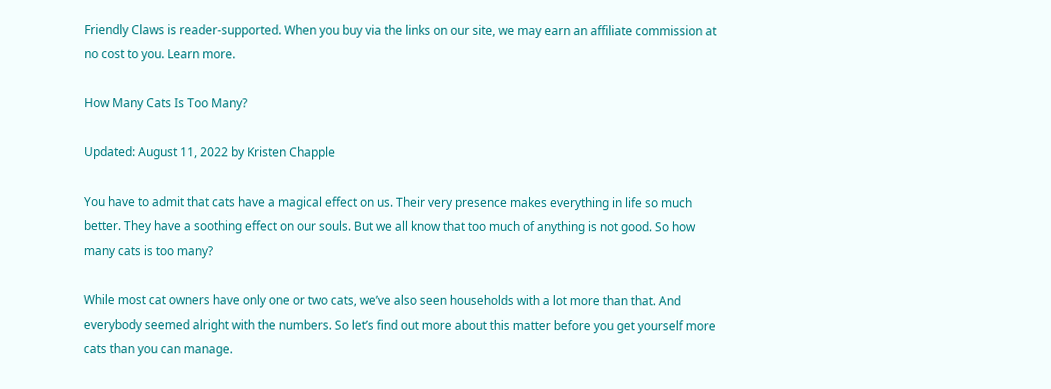Friendly Claws is reader-supported. When you buy via the links on our site, we may earn an affiliate commission at no cost to you. Learn more.

How Many Cats Is Too Many?

Updated: August 11, 2022 by Kristen Chapple

You have to admit that cats have a magical effect on us. Their very presence makes everything in life so much better. They have a soothing effect on our souls. But we all know that too much of anything is not good. So how many cats is too many?

While most cat owners have only one or two cats, we’ve also seen households with a lot more than that. And everybody seemed alright with the numbers. So let’s find out more about this matter before you get yourself more cats than you can manage.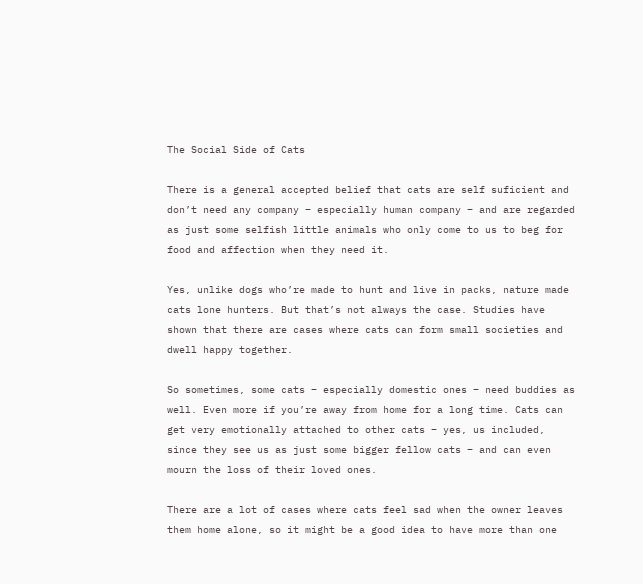The Social Side of Cats

There is a general accepted belief that cats are self suficient and don’t need any company – especially human company – and are regarded as just some selfish little animals who only come to us to beg for food and affection when they need it.

Yes, unlike dogs who’re made to hunt and live in packs, nature made cats lone hunters. But that’s not always the case. Studies have shown that there are cases where cats can form small societies and dwell happy together.

So sometimes, some cats – especially domestic ones – need buddies as well. Even more if you’re away from home for a long time. Cats can get very emotionally attached to other cats – yes, us included, since they see us as just some bigger fellow cats – and can even mourn the loss of their loved ones.

There are a lot of cases where cats feel sad when the owner leaves them home alone, so it might be a good idea to have more than one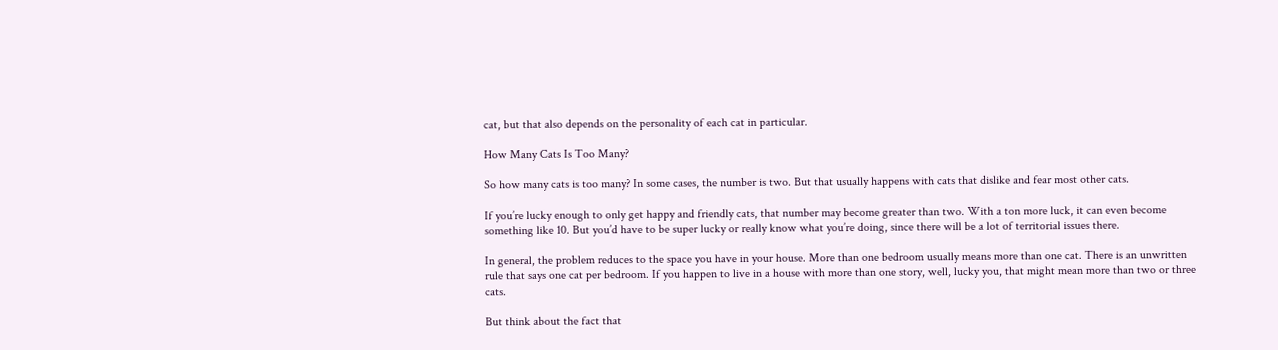cat, but that also depends on the personality of each cat in particular.

How Many Cats Is Too Many?

So how many cats is too many? In some cases, the number is two. But that usually happens with cats that dislike and fear most other cats.

If you’re lucky enough to only get happy and friendly cats, that number may become greater than two. With a ton more luck, it can even become something like 10. But you’d have to be super lucky or really know what you’re doing, since there will be a lot of territorial issues there.

In general, the problem reduces to the space you have in your house. More than one bedroom usually means more than one cat. There is an unwritten rule that says one cat per bedroom. If you happen to live in a house with more than one story, well, lucky you, that might mean more than two or three cats.

But think about the fact that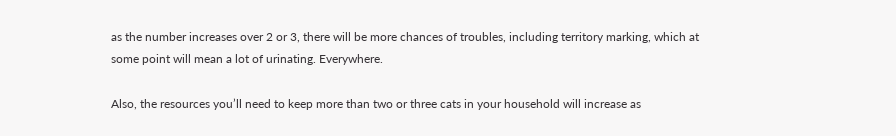as the number increases over 2 or 3, there will be more chances of troubles, including territory marking, which at some point will mean a lot of urinating. Everywhere.

Also, the resources you’ll need to keep more than two or three cats in your household will increase as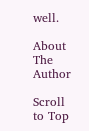well.

About The Author

Scroll to Top